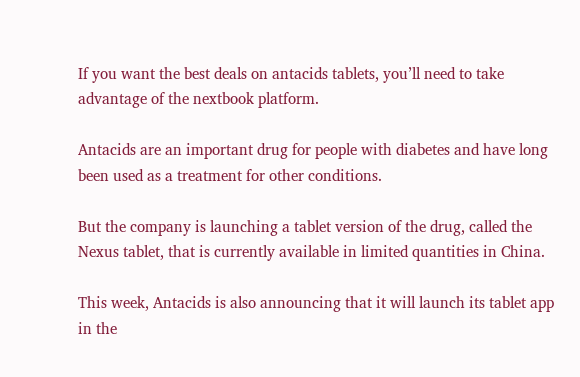If you want the best deals on antacids tablets, you’ll need to take advantage of the nextbook platform.

Antacids are an important drug for people with diabetes and have long been used as a treatment for other conditions.

But the company is launching a tablet version of the drug, called the Nexus tablet, that is currently available in limited quantities in China.

This week, Antacids is also announcing that it will launch its tablet app in the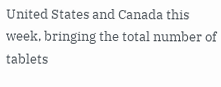United States and Canada this week, bringing the total number of tablets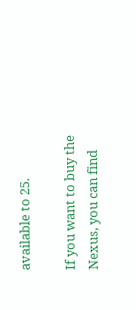available to 25.

If you want to buy the Nexus, you can find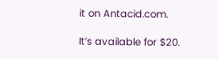it on Antacid.com.

It’s available for $20.